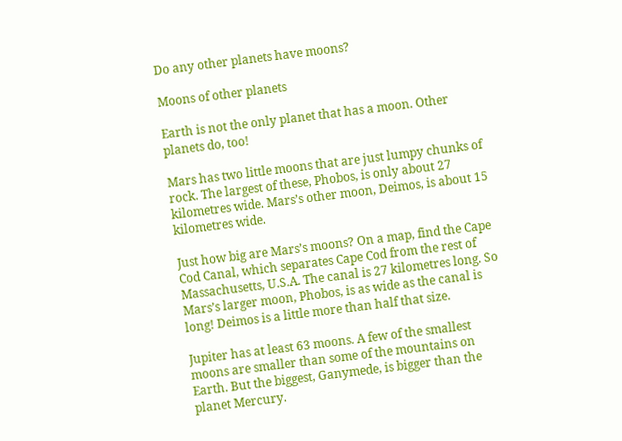Do any other planets have moons?

Moons of other planets

Earth is not the only planet that has a moon. Other planets do, too!

Mars has two little moons that are just lumpy chunks of rock. The largest of these, Phobos, is only about 27 kilometres wide. Mars’s other moon, Deimos, is about 15 kilometres wide.

Just how big are Mars’s moons? On a map, find the Cape Cod Canal, which separates Cape Cod from the rest of Massachusetts, U.S.A. The canal is 27 kilometres long. So Mars’s larger moon, Phobos, is as wide as the canal is long! Deimos is a little more than half that size.

Jupiter has at least 63 moons. A few of the smallest moons are smaller than some of the mountains on Earth. But the biggest, Ganymede, is bigger than the planet Mercury.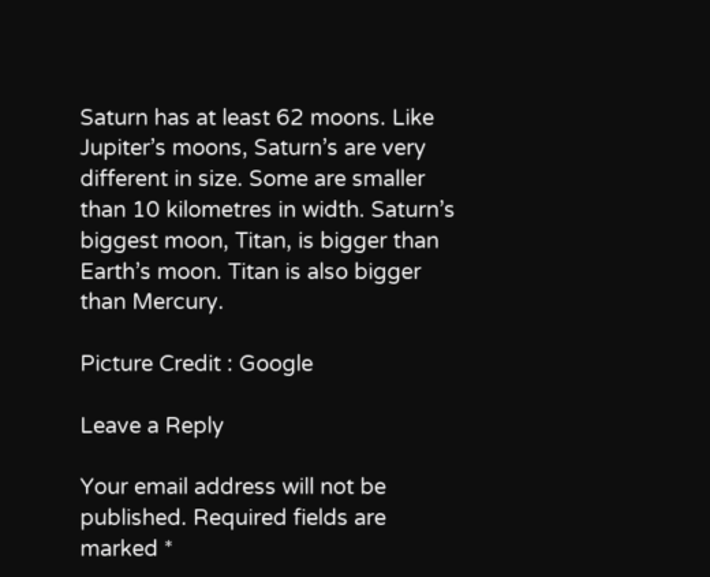Saturn has at least 62 moons. Like Jupiter’s moons, Saturn’s are very different in size. Some are smaller than 10 kilometres in width. Saturn’s biggest moon, Titan, is bigger than Earth’s moon. Titan is also bigger than Mercury.

Picture Credit : Google

Leave a Reply

Your email address will not be published. Required fields are marked *